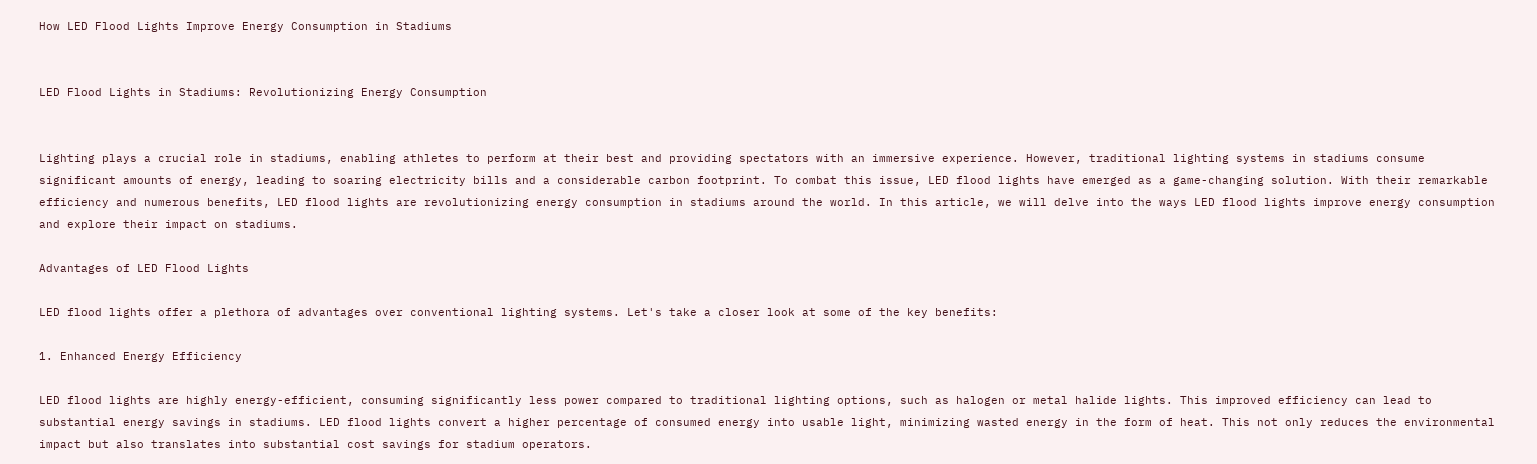How LED Flood Lights Improve Energy Consumption in Stadiums


LED Flood Lights in Stadiums: Revolutionizing Energy Consumption


Lighting plays a crucial role in stadiums, enabling athletes to perform at their best and providing spectators with an immersive experience. However, traditional lighting systems in stadiums consume significant amounts of energy, leading to soaring electricity bills and a considerable carbon footprint. To combat this issue, LED flood lights have emerged as a game-changing solution. With their remarkable efficiency and numerous benefits, LED flood lights are revolutionizing energy consumption in stadiums around the world. In this article, we will delve into the ways LED flood lights improve energy consumption and explore their impact on stadiums.

Advantages of LED Flood Lights

LED flood lights offer a plethora of advantages over conventional lighting systems. Let's take a closer look at some of the key benefits:

1. Enhanced Energy Efficiency

LED flood lights are highly energy-efficient, consuming significantly less power compared to traditional lighting options, such as halogen or metal halide lights. This improved efficiency can lead to substantial energy savings in stadiums. LED flood lights convert a higher percentage of consumed energy into usable light, minimizing wasted energy in the form of heat. This not only reduces the environmental impact but also translates into substantial cost savings for stadium operators.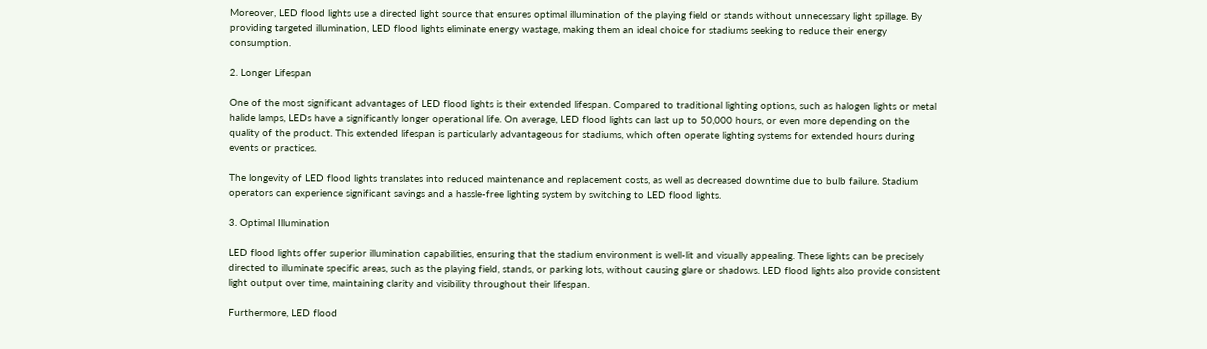Moreover, LED flood lights use a directed light source that ensures optimal illumination of the playing field or stands without unnecessary light spillage. By providing targeted illumination, LED flood lights eliminate energy wastage, making them an ideal choice for stadiums seeking to reduce their energy consumption.

2. Longer Lifespan

One of the most significant advantages of LED flood lights is their extended lifespan. Compared to traditional lighting options, such as halogen lights or metal halide lamps, LEDs have a significantly longer operational life. On average, LED flood lights can last up to 50,000 hours, or even more depending on the quality of the product. This extended lifespan is particularly advantageous for stadiums, which often operate lighting systems for extended hours during events or practices.

The longevity of LED flood lights translates into reduced maintenance and replacement costs, as well as decreased downtime due to bulb failure. Stadium operators can experience significant savings and a hassle-free lighting system by switching to LED flood lights.

3. Optimal Illumination

LED flood lights offer superior illumination capabilities, ensuring that the stadium environment is well-lit and visually appealing. These lights can be precisely directed to illuminate specific areas, such as the playing field, stands, or parking lots, without causing glare or shadows. LED flood lights also provide consistent light output over time, maintaining clarity and visibility throughout their lifespan.

Furthermore, LED flood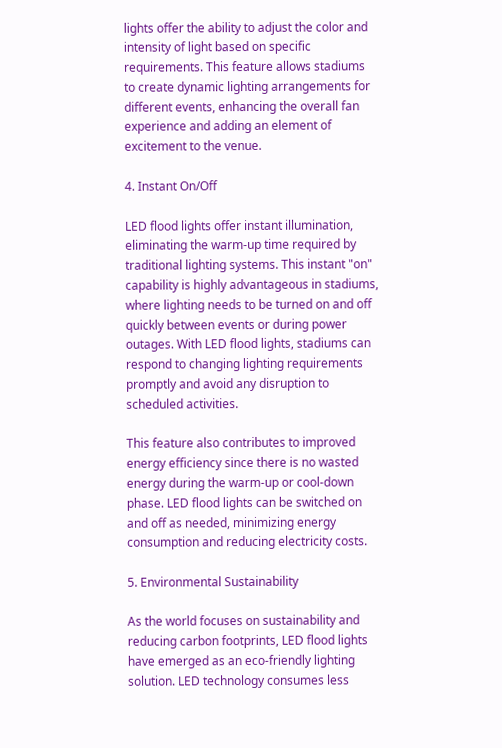lights offer the ability to adjust the color and intensity of light based on specific requirements. This feature allows stadiums to create dynamic lighting arrangements for different events, enhancing the overall fan experience and adding an element of excitement to the venue.

4. Instant On/Off

LED flood lights offer instant illumination, eliminating the warm-up time required by traditional lighting systems. This instant "on" capability is highly advantageous in stadiums, where lighting needs to be turned on and off quickly between events or during power outages. With LED flood lights, stadiums can respond to changing lighting requirements promptly and avoid any disruption to scheduled activities.

This feature also contributes to improved energy efficiency since there is no wasted energy during the warm-up or cool-down phase. LED flood lights can be switched on and off as needed, minimizing energy consumption and reducing electricity costs.

5. Environmental Sustainability

As the world focuses on sustainability and reducing carbon footprints, LED flood lights have emerged as an eco-friendly lighting solution. LED technology consumes less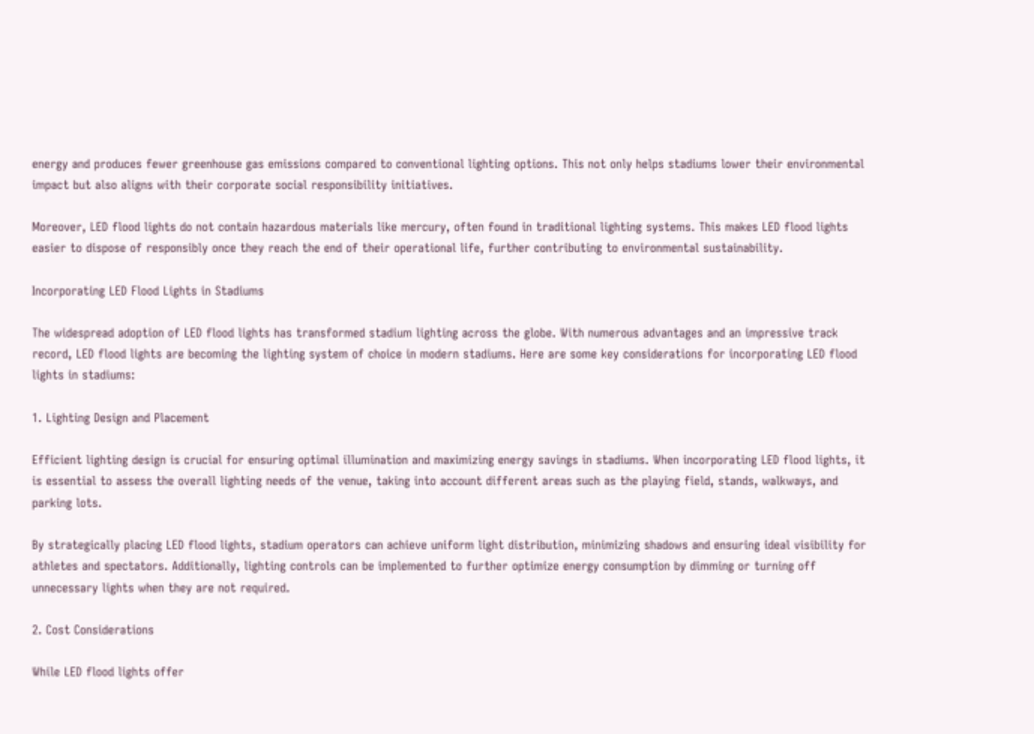energy and produces fewer greenhouse gas emissions compared to conventional lighting options. This not only helps stadiums lower their environmental impact but also aligns with their corporate social responsibility initiatives.

Moreover, LED flood lights do not contain hazardous materials like mercury, often found in traditional lighting systems. This makes LED flood lights easier to dispose of responsibly once they reach the end of their operational life, further contributing to environmental sustainability.

Incorporating LED Flood Lights in Stadiums

The widespread adoption of LED flood lights has transformed stadium lighting across the globe. With numerous advantages and an impressive track record, LED flood lights are becoming the lighting system of choice in modern stadiums. Here are some key considerations for incorporating LED flood lights in stadiums:

1. Lighting Design and Placement

Efficient lighting design is crucial for ensuring optimal illumination and maximizing energy savings in stadiums. When incorporating LED flood lights, it is essential to assess the overall lighting needs of the venue, taking into account different areas such as the playing field, stands, walkways, and parking lots.

By strategically placing LED flood lights, stadium operators can achieve uniform light distribution, minimizing shadows and ensuring ideal visibility for athletes and spectators. Additionally, lighting controls can be implemented to further optimize energy consumption by dimming or turning off unnecessary lights when they are not required.

2. Cost Considerations

While LED flood lights offer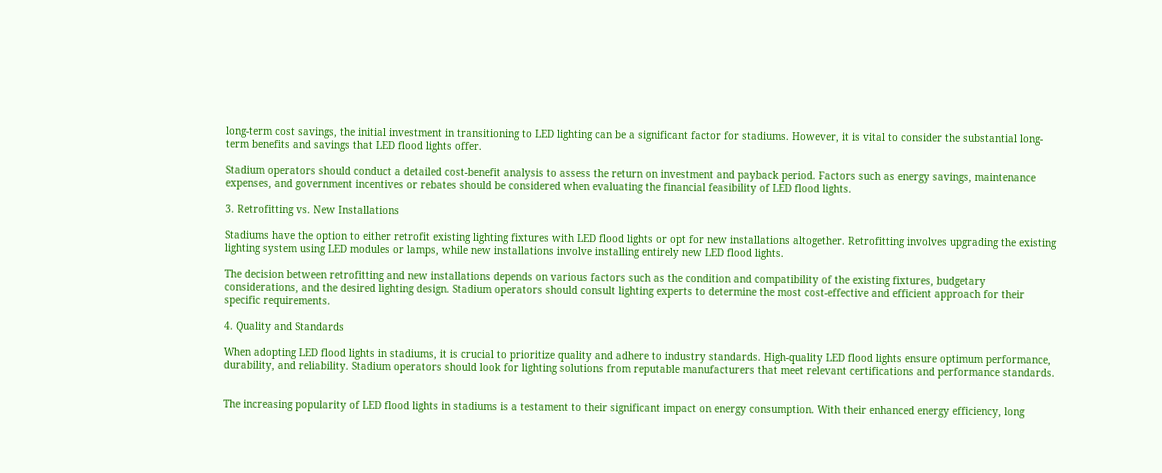long-term cost savings, the initial investment in transitioning to LED lighting can be a significant factor for stadiums. However, it is vital to consider the substantial long-term benefits and savings that LED flood lights offer.

Stadium operators should conduct a detailed cost-benefit analysis to assess the return on investment and payback period. Factors such as energy savings, maintenance expenses, and government incentives or rebates should be considered when evaluating the financial feasibility of LED flood lights.

3. Retrofitting vs. New Installations

Stadiums have the option to either retrofit existing lighting fixtures with LED flood lights or opt for new installations altogether. Retrofitting involves upgrading the existing lighting system using LED modules or lamps, while new installations involve installing entirely new LED flood lights.

The decision between retrofitting and new installations depends on various factors such as the condition and compatibility of the existing fixtures, budgetary considerations, and the desired lighting design. Stadium operators should consult lighting experts to determine the most cost-effective and efficient approach for their specific requirements.

4. Quality and Standards

When adopting LED flood lights in stadiums, it is crucial to prioritize quality and adhere to industry standards. High-quality LED flood lights ensure optimum performance, durability, and reliability. Stadium operators should look for lighting solutions from reputable manufacturers that meet relevant certifications and performance standards.


The increasing popularity of LED flood lights in stadiums is a testament to their significant impact on energy consumption. With their enhanced energy efficiency, long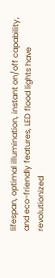lifespan, optimal illumination, instant on/off capability, and eco-friendly features, LED flood lights have revolutionized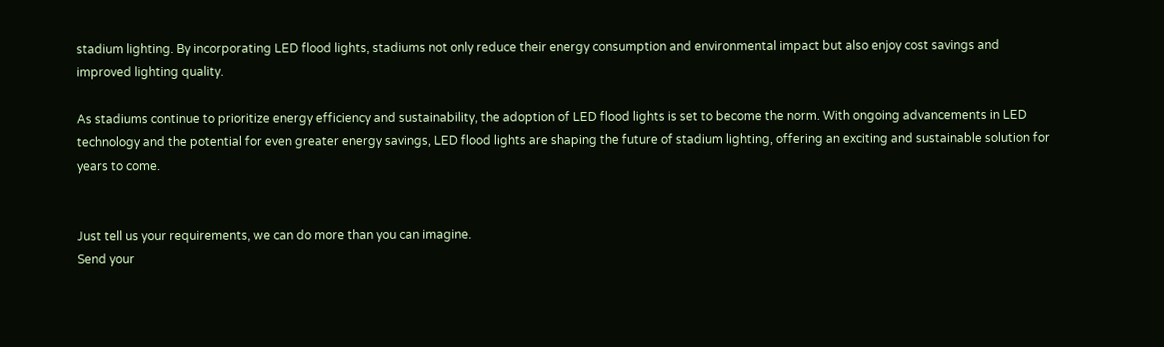stadium lighting. By incorporating LED flood lights, stadiums not only reduce their energy consumption and environmental impact but also enjoy cost savings and improved lighting quality.

As stadiums continue to prioritize energy efficiency and sustainability, the adoption of LED flood lights is set to become the norm. With ongoing advancements in LED technology and the potential for even greater energy savings, LED flood lights are shaping the future of stadium lighting, offering an exciting and sustainable solution for years to come.


Just tell us your requirements, we can do more than you can imagine.
Send your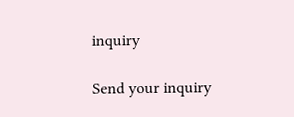inquiry

Send your inquiry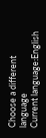Choose a different language
Current language:English